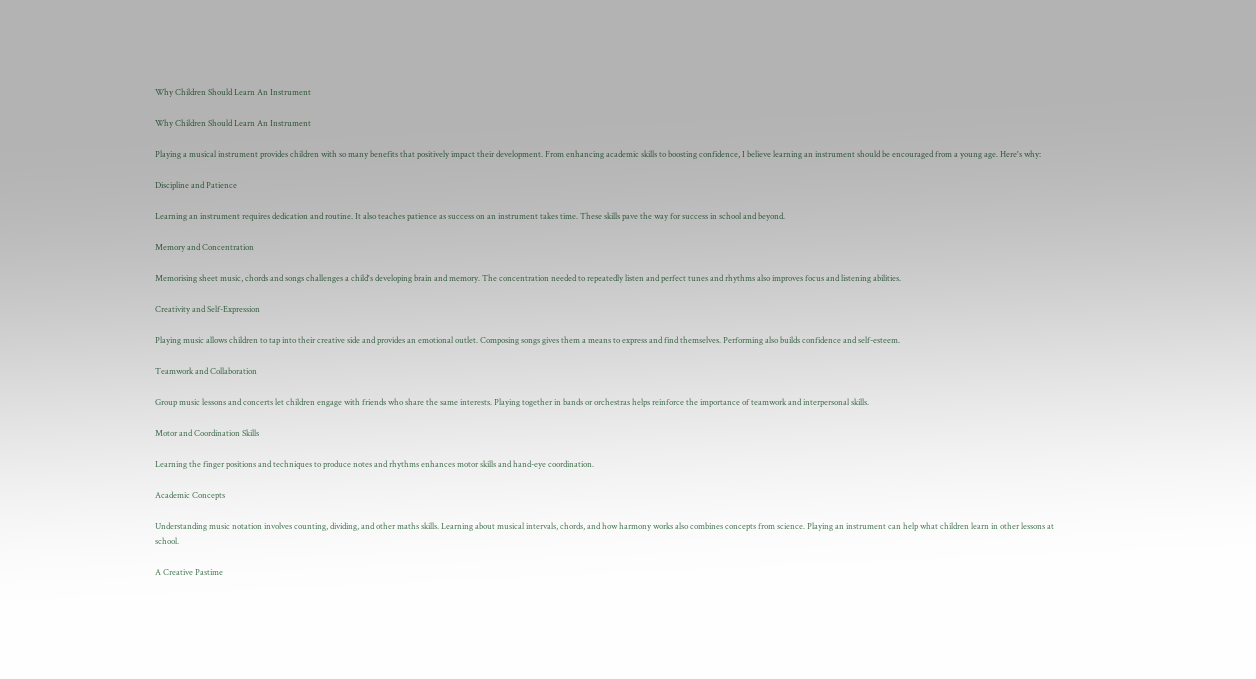Why Children Should Learn An Instrument

Why Children Should Learn An Instrument

Playing a musical instrument provides children with so many benefits that positively impact their development. From enhancing academic skills to boosting confidence, I believe learning an instrument should be encouraged from a young age. Here's why:

Discipline and Patience

Learning an instrument requires dedication and routine. It also teaches patience as success on an instrument takes time. These skills pave the way for success in school and beyond.

Memory and Concentration

Memorising sheet music, chords and songs challenges a child's developing brain and memory. The concentration needed to repeatedly listen and perfect tunes and rhythms also improves focus and listening abilities.

Creativity and Self-Expression

Playing music allows children to tap into their creative side and provides an emotional outlet. Composing songs gives them a means to express and find themselves. Performing also builds confidence and self-esteem.

Teamwork and Collaboration

Group music lessons and concerts let children engage with friends who share the same interests. Playing together in bands or orchestras helps reinforce the importance of teamwork and interpersonal skills.

Motor and Coordination Skills

Learning the finger positions and techniques to produce notes and rhythms enhances motor skills and hand-eye coordination.

Academic Concepts

Understanding music notation involves counting, dividing, and other maths skills. Learning about musical intervals, chords, and how harmony works also combines concepts from science. Playing an instrument can help what children learn in other lessons at school.

A Creative Pastime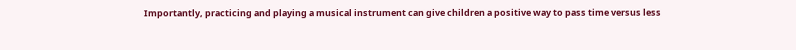Importantly, practicing and playing a musical instrument can give children a positive way to pass time versus less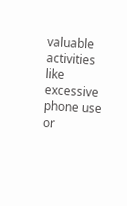valuable activities like excessive phone use or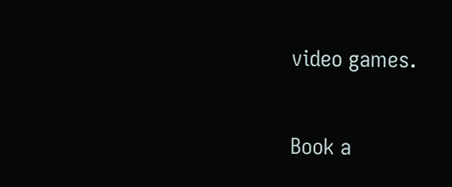video games.

Book a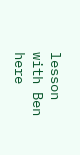lesson with Ben here